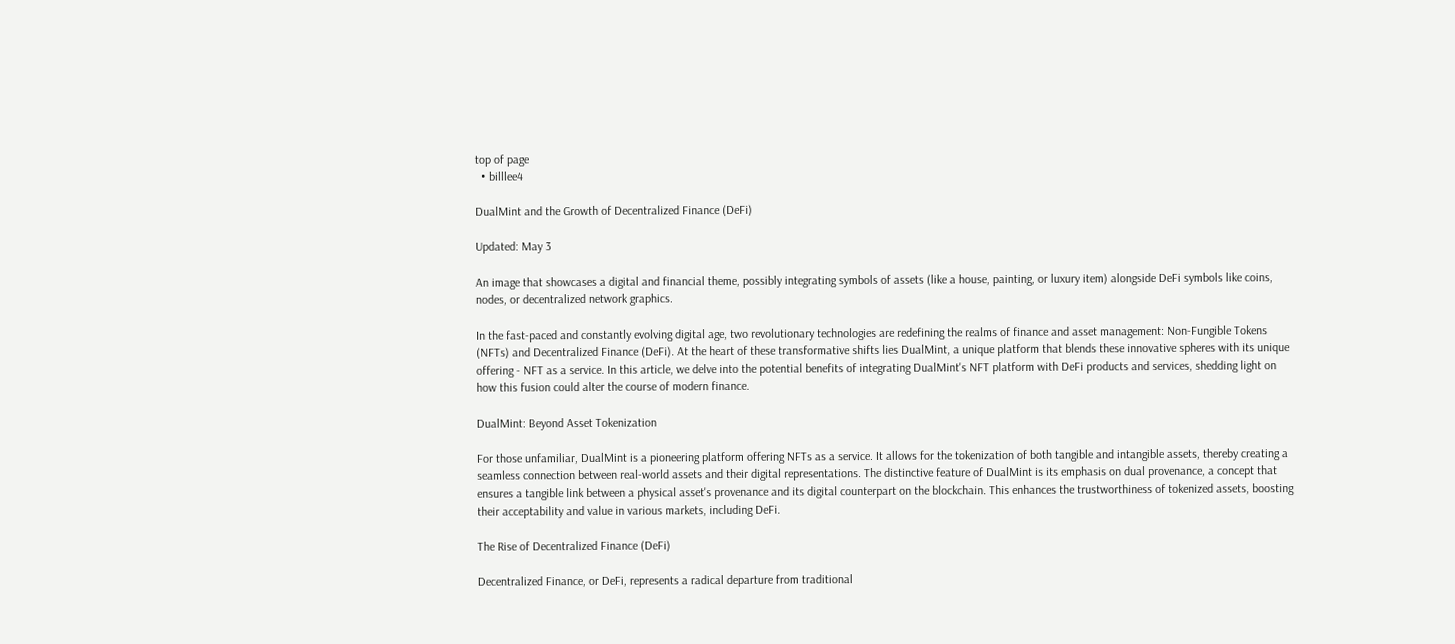top of page
  • billlee4

DualMint and the Growth of Decentralized Finance (DeFi)

Updated: May 3

An image that showcases a digital and financial theme, possibly integrating symbols of assets (like a house, painting, or luxury item) alongside DeFi symbols like coins, nodes, or decentralized network graphics.

In the fast-paced and constantly evolving digital age, two revolutionary technologies are redefining the realms of finance and asset management: Non-Fungible Tokens (NFTs) and Decentralized Finance (DeFi). At the heart of these transformative shifts lies DualMint, a unique platform that blends these innovative spheres with its unique offering - NFT as a service. In this article, we delve into the potential benefits of integrating DualMint's NFT platform with DeFi products and services, shedding light on how this fusion could alter the course of modern finance.

DualMint: Beyond Asset Tokenization

For those unfamiliar, DualMint is a pioneering platform offering NFTs as a service. It allows for the tokenization of both tangible and intangible assets, thereby creating a seamless connection between real-world assets and their digital representations. The distinctive feature of DualMint is its emphasis on dual provenance, a concept that ensures a tangible link between a physical asset's provenance and its digital counterpart on the blockchain. This enhances the trustworthiness of tokenized assets, boosting their acceptability and value in various markets, including DeFi.

The Rise of Decentralized Finance (DeFi)

Decentralized Finance, or DeFi, represents a radical departure from traditional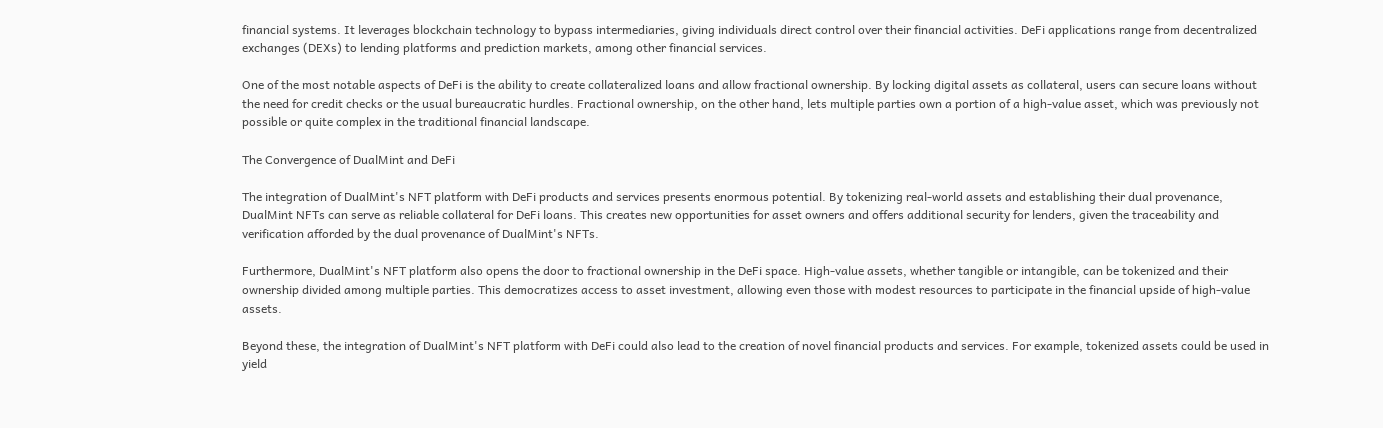financial systems. It leverages blockchain technology to bypass intermediaries, giving individuals direct control over their financial activities. DeFi applications range from decentralized exchanges (DEXs) to lending platforms and prediction markets, among other financial services.

One of the most notable aspects of DeFi is the ability to create collateralized loans and allow fractional ownership. By locking digital assets as collateral, users can secure loans without the need for credit checks or the usual bureaucratic hurdles. Fractional ownership, on the other hand, lets multiple parties own a portion of a high-value asset, which was previously not possible or quite complex in the traditional financial landscape.

The Convergence of DualMint and DeFi

The integration of DualMint's NFT platform with DeFi products and services presents enormous potential. By tokenizing real-world assets and establishing their dual provenance, DualMint NFTs can serve as reliable collateral for DeFi loans. This creates new opportunities for asset owners and offers additional security for lenders, given the traceability and verification afforded by the dual provenance of DualMint's NFTs.

Furthermore, DualMint's NFT platform also opens the door to fractional ownership in the DeFi space. High-value assets, whether tangible or intangible, can be tokenized and their ownership divided among multiple parties. This democratizes access to asset investment, allowing even those with modest resources to participate in the financial upside of high-value assets.

Beyond these, the integration of DualMint's NFT platform with DeFi could also lead to the creation of novel financial products and services. For example, tokenized assets could be used in yield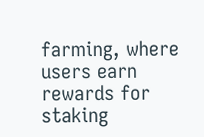farming, where users earn rewards for staking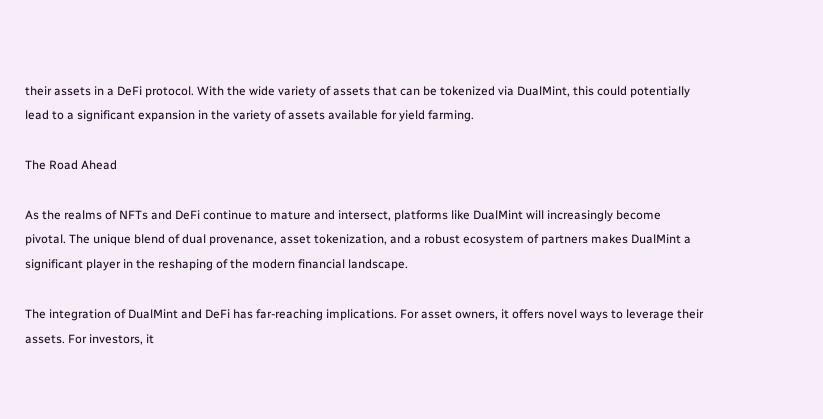their assets in a DeFi protocol. With the wide variety of assets that can be tokenized via DualMint, this could potentially lead to a significant expansion in the variety of assets available for yield farming.

The Road Ahead

As the realms of NFTs and DeFi continue to mature and intersect, platforms like DualMint will increasingly become pivotal. The unique blend of dual provenance, asset tokenization, and a robust ecosystem of partners makes DualMint a significant player in the reshaping of the modern financial landscape.

The integration of DualMint and DeFi has far-reaching implications. For asset owners, it offers novel ways to leverage their assets. For investors, it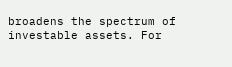broadens the spectrum of investable assets. For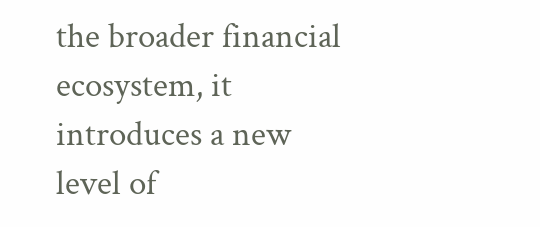the broader financial ecosystem, it introduces a new level of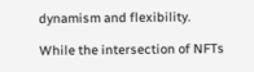dynamism and flexibility.

While the intersection of NFTs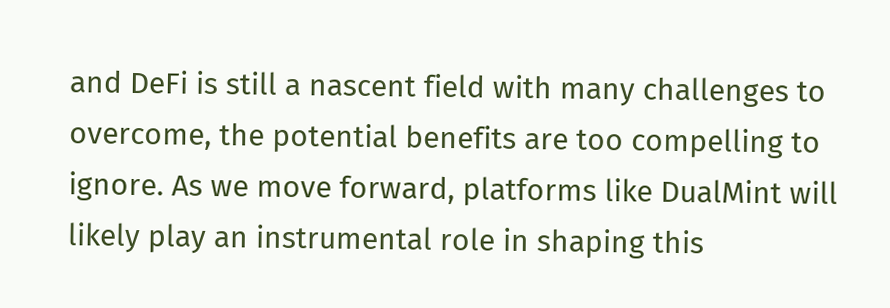and DeFi is still a nascent field with many challenges to overcome, the potential benefits are too compelling to ignore. As we move forward, platforms like DualMint will likely play an instrumental role in shaping this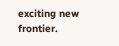exciting new frontier.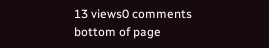13 views0 comments
bottom of page